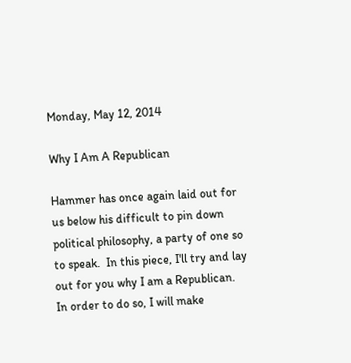Monday, May 12, 2014

Why I Am A Republican

Hammer has once again laid out for us below his difficult to pin down political philosophy, a party of one so to speak.  In this piece, I'll try and lay out for you why I am a Republican.  In order to do so, I will make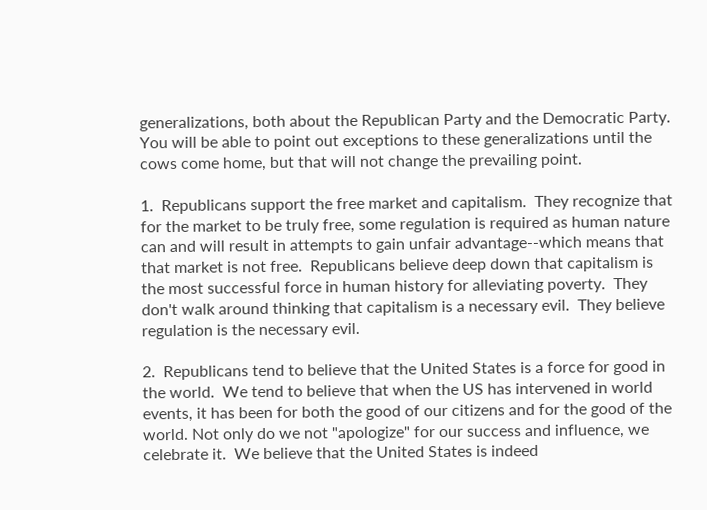generalizations, both about the Republican Party and the Democratic Party.  You will be able to point out exceptions to these generalizations until the cows come home, but that will not change the prevailing point.

1.  Republicans support the free market and capitalism.  They recognize that for the market to be truly free, some regulation is required as human nature can and will result in attempts to gain unfair advantage--which means that that market is not free.  Republicans believe deep down that capitalism is the most successful force in human history for alleviating poverty.  They don't walk around thinking that capitalism is a necessary evil.  They believe regulation is the necessary evil.

2.  Republicans tend to believe that the United States is a force for good in the world.  We tend to believe that when the US has intervened in world events, it has been for both the good of our citizens and for the good of the world. Not only do we not "apologize" for our success and influence, we celebrate it.  We believe that the United States is indeed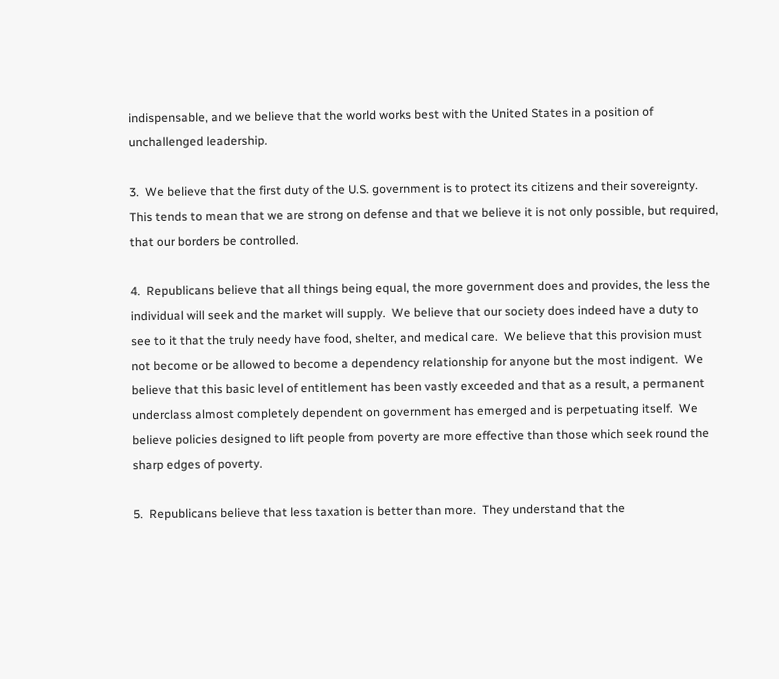indispensable, and we believe that the world works best with the United States in a position of unchallenged leadership.

3.  We believe that the first duty of the U.S. government is to protect its citizens and their sovereignty.  This tends to mean that we are strong on defense and that we believe it is not only possible, but required, that our borders be controlled.

4.  Republicans believe that all things being equal, the more government does and provides, the less the individual will seek and the market will supply.  We believe that our society does indeed have a duty to see to it that the truly needy have food, shelter, and medical care.  We believe that this provision must not become or be allowed to become a dependency relationship for anyone but the most indigent.  We believe that this basic level of entitlement has been vastly exceeded and that as a result, a permanent underclass almost completely dependent on government has emerged and is perpetuating itself.  We believe policies designed to lift people from poverty are more effective than those which seek round the sharp edges of poverty.

5.  Republicans believe that less taxation is better than more.  They understand that the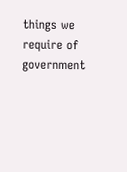things we require of government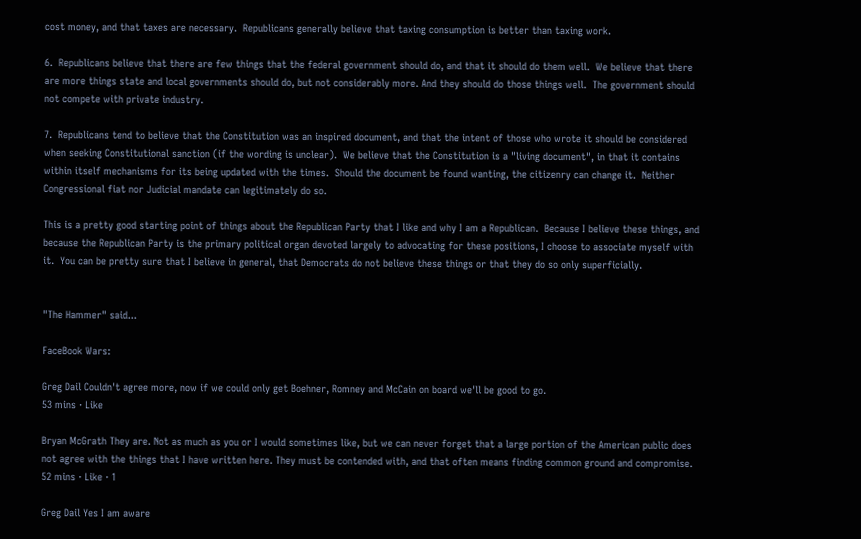cost money, and that taxes are necessary.  Republicans generally believe that taxing consumption is better than taxing work.

6.  Republicans believe that there are few things that the federal government should do, and that it should do them well.  We believe that there are more things state and local governments should do, but not considerably more. And they should do those things well.  The government should not compete with private industry.

7.  Republicans tend to believe that the Constitution was an inspired document, and that the intent of those who wrote it should be considered when seeking Constitutional sanction (if the wording is unclear).  We believe that the Constitution is a "living document", in that it contains within itself mechanisms for its being updated with the times.  Should the document be found wanting, the citizenry can change it.  Neither Congressional fiat nor Judicial mandate can legitimately do so.

This is a pretty good starting point of things about the Republican Party that I like and why I am a Republican.  Because I believe these things, and because the Republican Party is the primary political organ devoted largely to advocating for these positions, I choose to associate myself with it.  You can be pretty sure that I believe in general, that Democrats do not believe these things or that they do so only superficially.


"The Hammer" said...

FaceBook Wars:

Greg Dail Couldn't agree more, now if we could only get Boehner, Romney and McCain on board we'll be good to go.
53 mins · Like

Bryan McGrath They are. Not as much as you or I would sometimes like, but we can never forget that a large portion of the American public does not agree with the things that I have written here. They must be contended with, and that often means finding common ground and compromise.
52 mins · Like · 1

Greg Dail Yes I am aware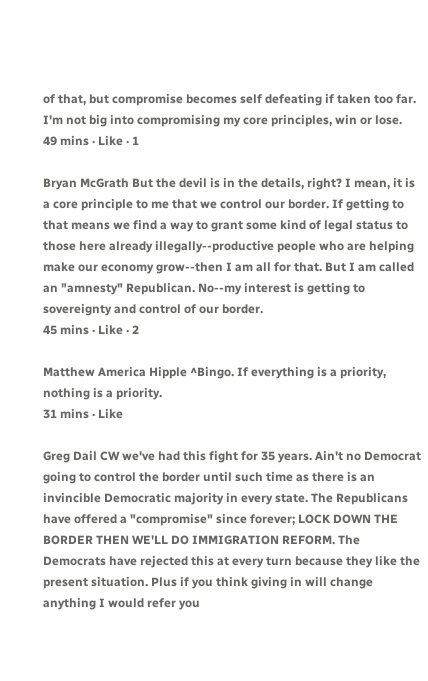of that, but compromise becomes self defeating if taken too far.
I'm not big into compromising my core principles, win or lose.
49 mins · Like · 1

Bryan McGrath But the devil is in the details, right? I mean, it is a core principle to me that we control our border. If getting to that means we find a way to grant some kind of legal status to those here already illegally--productive people who are helping make our economy grow--then I am all for that. But I am called an "amnesty" Republican. No--my interest is getting to sovereignty and control of our border.
45 mins · Like · 2

Matthew America Hipple ^Bingo. If everything is a priority, nothing is a priority.
31 mins · Like

Greg Dail CW we've had this fight for 35 years. Ain't no Democrat going to control the border until such time as there is an invincible Democratic majority in every state. The Republicans have offered a "compromise" since forever; LOCK DOWN THE BORDER THEN WE'LL DO IMMIGRATION REFORM. The Democrats have rejected this at every turn because they like the present situation. Plus if you think giving in will change anything I would refer you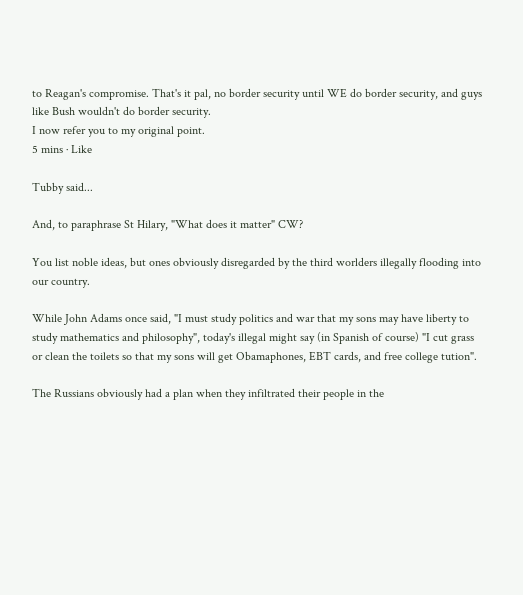to Reagan's compromise. That's it pal, no border security until WE do border security, and guys like Bush wouldn't do border security.
I now refer you to my original point.
5 mins · Like

Tubby said...

And, to paraphrase St Hilary, "What does it matter" CW?

You list noble ideas, but ones obviously disregarded by the third worlders illegally flooding into our country.

While John Adams once said, "I must study politics and war that my sons may have liberty to study mathematics and philosophy", today's illegal might say (in Spanish of course) "I cut grass or clean the toilets so that my sons will get Obamaphones, EBT cards, and free college tution".

The Russians obviously had a plan when they infiltrated their people in the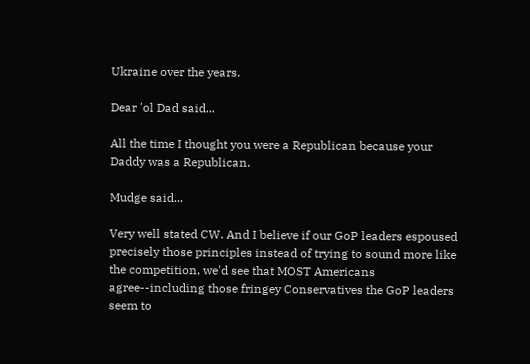Ukraine over the years.

Dear 'ol Dad said...

All the time I thought you were a Republican because your Daddy was a Republican.

Mudge said...

Very well stated CW. And I believe if our GoP leaders espoused precisely those principles instead of trying to sound more like the competition, we'd see that MOST Americans agree--including those fringey Conservatives the GoP leaders seem to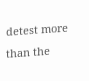detest more than the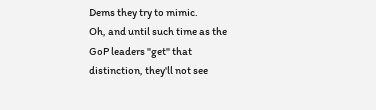Dems they try to mimic.
Oh, and until such time as the GoP leaders "get" that distinction, they'll not see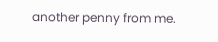another penny from me.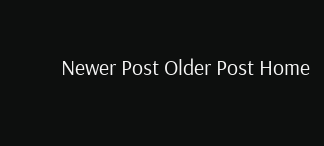Newer Post Older Post Home